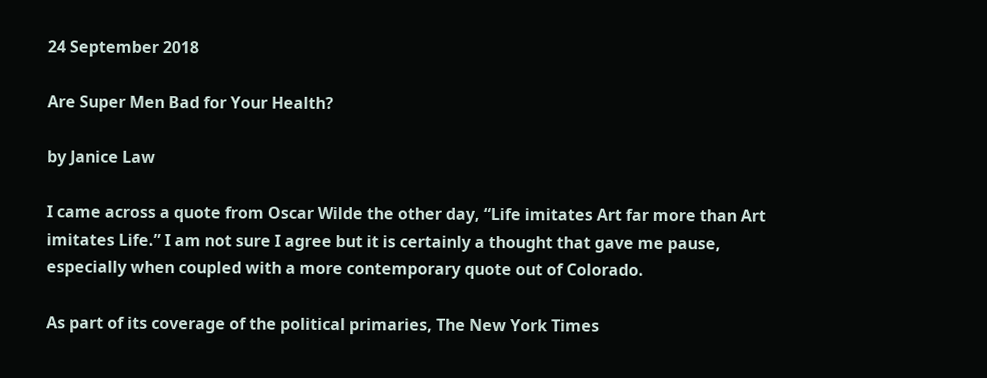24 September 2018

Are Super Men Bad for Your Health?

by Janice Law

I came across a quote from Oscar Wilde the other day, “Life imitates Art far more than Art imitates Life.” I am not sure I agree but it is certainly a thought that gave me pause, especially when coupled with a more contemporary quote out of Colorado.

As part of its coverage of the political primaries, The New York Times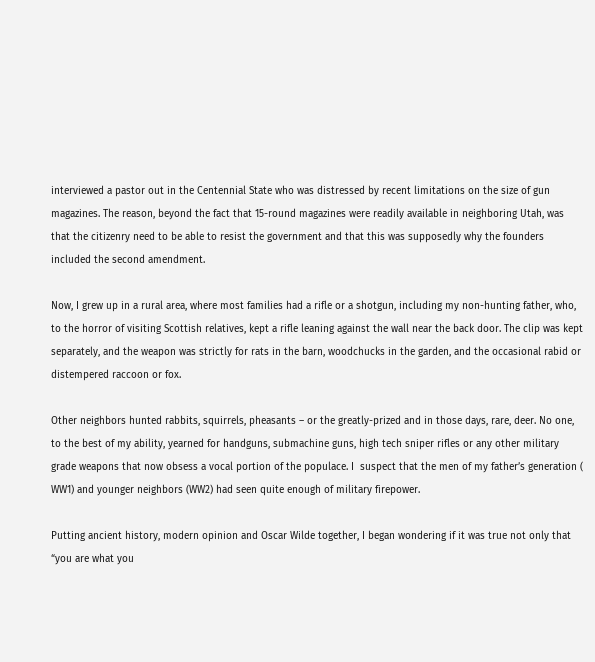interviewed a pastor out in the Centennial State who was distressed by recent limitations on the size of gun magazines. The reason, beyond the fact that 15-round magazines were readily available in neighboring Utah, was that the citizenry need to be able to resist the government and that this was supposedly why the founders included the second amendment.

Now, I grew up in a rural area, where most families had a rifle or a shotgun, including my non-hunting father, who, to the horror of visiting Scottish relatives, kept a rifle leaning against the wall near the back door. The clip was kept separately, and the weapon was strictly for rats in the barn, woodchucks in the garden, and the occasional rabid or distempered raccoon or fox.

Other neighbors hunted rabbits, squirrels, pheasants – or the greatly-prized and in those days, rare, deer. No one, to the best of my ability, yearned for handguns, submachine guns, high tech sniper rifles or any other military grade weapons that now obsess a vocal portion of the populace. I  suspect that the men of my father’s generation ( WW1) and younger neighbors (WW2) had seen quite enough of military firepower.

Putting ancient history, modern opinion and Oscar Wilde together, I began wondering if it was true not only that “you are what you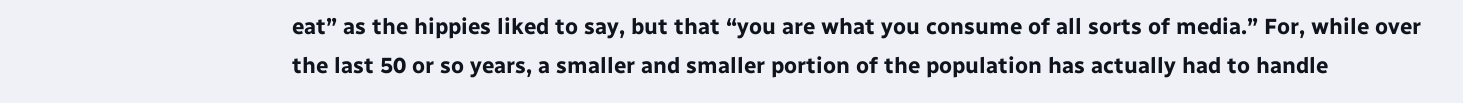eat” as the hippies liked to say, but that “you are what you consume of all sorts of media.” For, while over the last 50 or so years, a smaller and smaller portion of the population has actually had to handle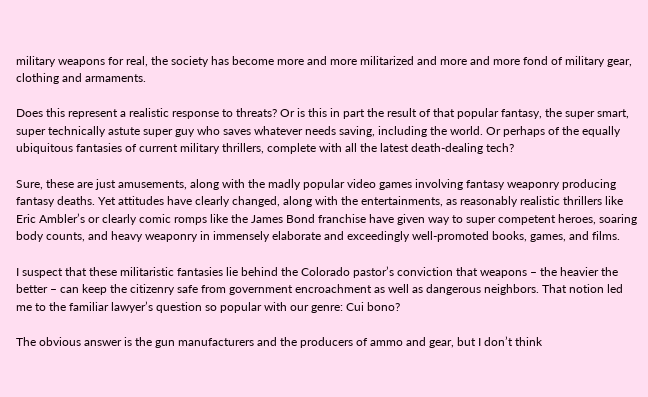military weapons for real, the society has become more and more militarized and more and more fond of military gear, clothing and armaments.

Does this represent a realistic response to threats? Or is this in part the result of that popular fantasy, the super smart, super technically astute super guy who saves whatever needs saving, including the world. Or perhaps of the equally ubiquitous fantasies of current military thrillers, complete with all the latest death-dealing tech?

Sure, these are just amusements, along with the madly popular video games involving fantasy weaponry producing fantasy deaths. Yet attitudes have clearly changed, along with the entertainments, as reasonably realistic thrillers like Eric Ambler’s or clearly comic romps like the James Bond franchise have given way to super competent heroes, soaring body counts, and heavy weaponry in immensely elaborate and exceedingly well-promoted books, games, and films.

I suspect that these militaristic fantasies lie behind the Colorado pastor’s conviction that weapons – the heavier the better – can keep the citizenry safe from government encroachment as well as dangerous neighbors. That notion led me to the familiar lawyer’s question so popular with our genre: Cui bono?

The obvious answer is the gun manufacturers and the producers of ammo and gear, but I don’t think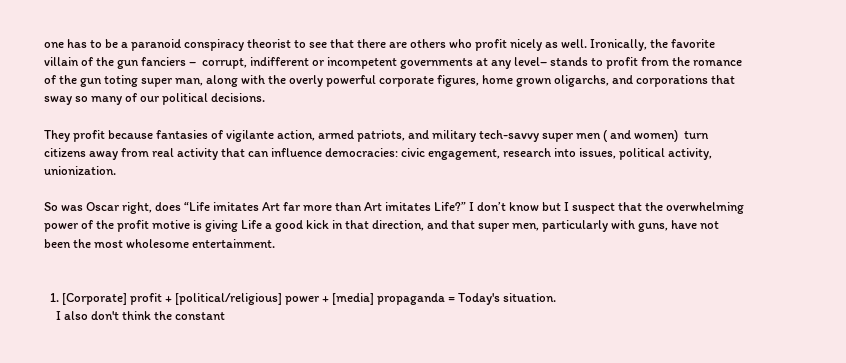one has to be a paranoid conspiracy theorist to see that there are others who profit nicely as well. Ironically, the favorite villain of the gun fanciers –  corrupt, indifferent or incompetent governments at any level– stands to profit from the romance of the gun toting super man, along with the overly powerful corporate figures, home grown oligarchs, and corporations that sway so many of our political decisions.

They profit because fantasies of vigilante action, armed patriots, and military tech-savvy super men ( and women)  turn citizens away from real activity that can influence democracies: civic engagement, research into issues, political activity, unionization.

So was Oscar right, does “Life imitates Art far more than Art imitates Life?” I don’t know but I suspect that the overwhelming power of the profit motive is giving Life a good kick in that direction, and that super men, particularly with guns, have not been the most wholesome entertainment.


  1. [Corporate] profit + [political/religious] power + [media] propaganda = Today's situation.
    I also don't think the constant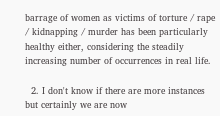barrage of women as victims of torture / rape / kidnapping / murder has been particularly healthy either, considering the steadily increasing number of occurrences in real life.

  2. I don't know if there are more instances but certainly we are now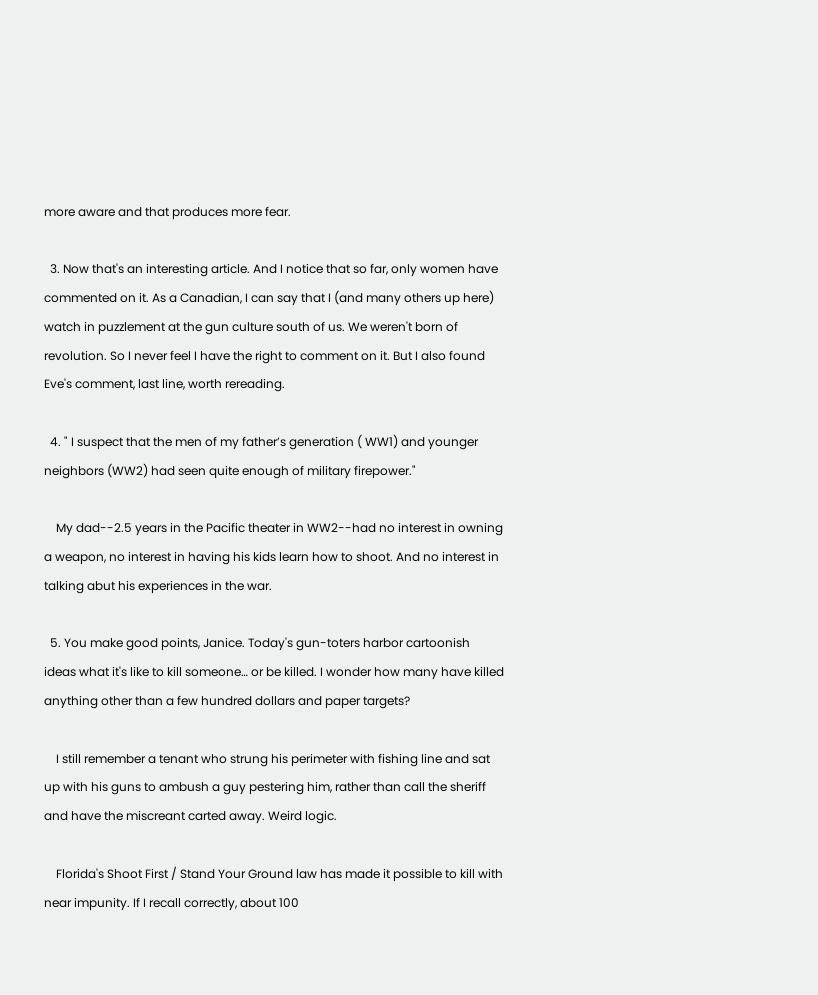more aware and that produces more fear.

  3. Now that's an interesting article. And I notice that so far, only women have commented on it. As a Canadian, I can say that I (and many others up here) watch in puzzlement at the gun culture south of us. We weren't born of revolution. So I never feel I have the right to comment on it. But I also found Eve's comment, last line, worth rereading.

  4. " I suspect that the men of my father’s generation ( WW1) and younger neighbors (WW2) had seen quite enough of military firepower."

    My dad--2.5 years in the Pacific theater in WW2--had no interest in owning a weapon, no interest in having his kids learn how to shoot. And no interest in talking abut his experiences in the war.

  5. You make good points, Janice. Today's gun-toters harbor cartoonish ideas what it's like to kill someone… or be killed. I wonder how many have killed anything other than a few hundred dollars and paper targets?

    I still remember a tenant who strung his perimeter with fishing line and sat up with his guns to ambush a guy pestering him, rather than call the sheriff and have the miscreant carted away. Weird logic.

    Florida's Shoot First / Stand Your Ground law has made it possible to kill with near impunity. If I recall correctly, about 100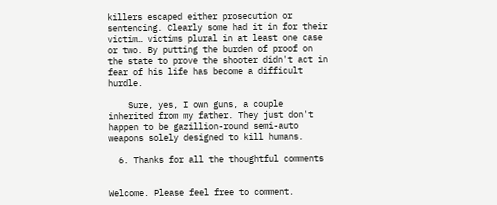killers escaped either prosecution or sentencing. Clearly some had it in for their victim… victims plural in at least one case or two. By putting the burden of proof on the state to prove the shooter didn't act in fear of his life has become a difficult hurdle.

    Sure, yes, I own guns, a couple inherited from my father. They just don't happen to be gazillion-round semi-auto weapons solely designed to kill humans.

  6. Thanks for all the thoughtful comments


Welcome. Please feel free to comment.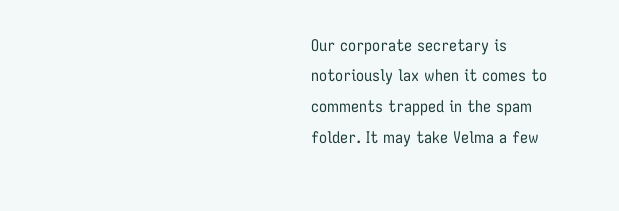Our corporate secretary is notoriously lax when it comes to comments trapped in the spam folder. It may take Velma a few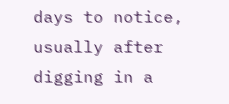days to notice, usually after digging in a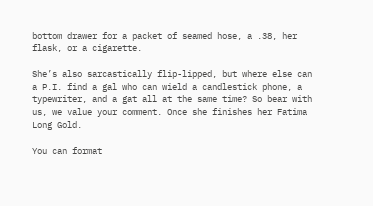bottom drawer for a packet of seamed hose, a .38, her flask, or a cigarette.

She’s also sarcastically flip-lipped, but where else can a P.I. find a gal who can wield a candlestick phone, a typewriter, and a gat all at the same time? So bear with us, we value your comment. Once she finishes her Fatima Long Gold.

You can format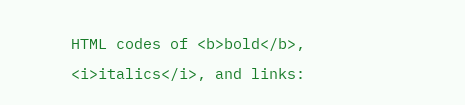HTML codes of <b>bold</b>, <i>italics</i>, and links: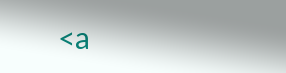<a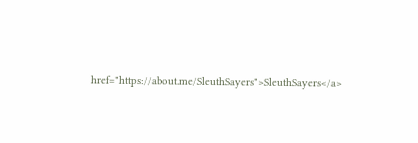href="https://about.me/SleuthSayers">SleuthSayers</a>